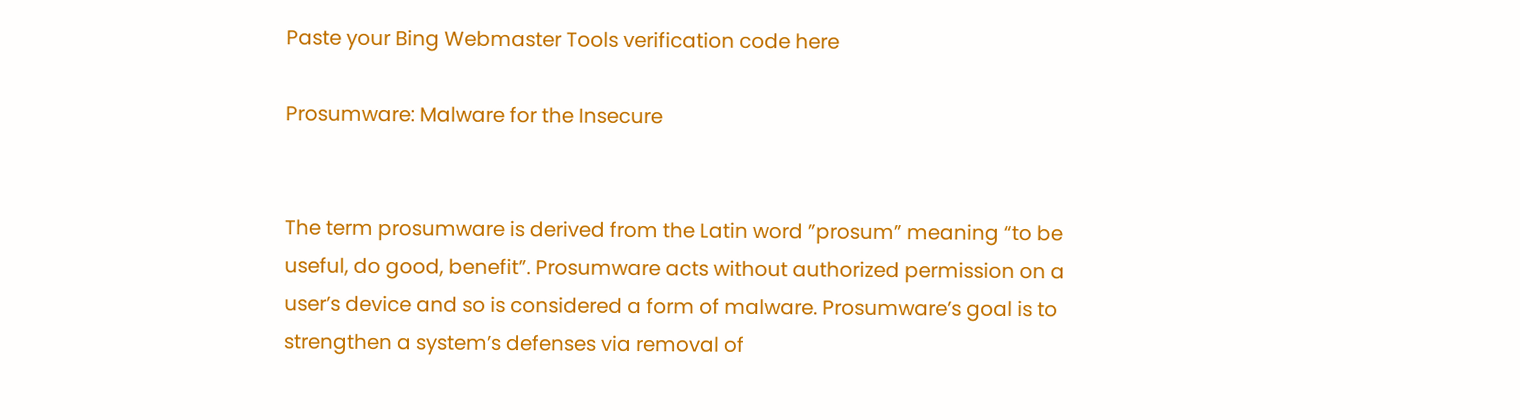Paste your Bing Webmaster Tools verification code here

Prosumware: Malware for the Insecure


The term prosumware is derived from the Latin word ”prosum” meaning “to be useful, do good, benefit”. Prosumware acts without authorized permission on a user’s device and so is considered a form of malware. Prosumware’s goal is to strengthen a system’s defenses via removal of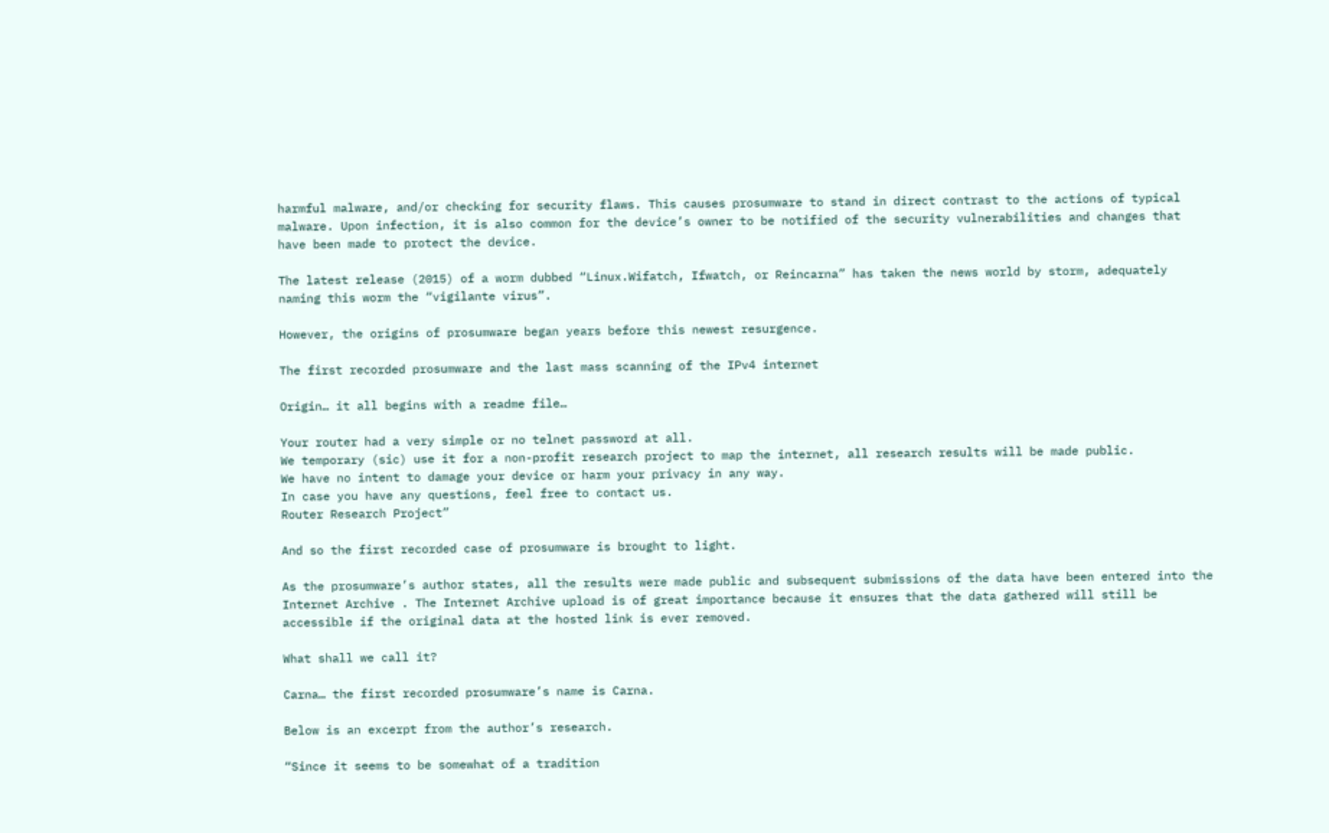harmful malware, and/or checking for security flaws. This causes prosumware to stand in direct contrast to the actions of typical malware. Upon infection, it is also common for the device’s owner to be notified of the security vulnerabilities and changes that have been made to protect the device.

The latest release (2015) of a worm dubbed “Linux.Wifatch, Ifwatch, or Reincarna” has taken the news world by storm, adequately naming this worm the “vigilante virus”.

However, the origins of prosumware began years before this newest resurgence.

The first recorded prosumware and the last mass scanning of the IPv4 internet

Origin… it all begins with a readme file…

Your router had a very simple or no telnet password at all.
We temporary (sic) use it for a non-profit research project to map the internet, all research results will be made public.
We have no intent to damage your device or harm your privacy in any way.
In case you have any questions, feel free to contact us.
Router Research Project”

And so the first recorded case of prosumware is brought to light.

As the prosumware’s author states, all the results were made public and subsequent submissions of the data have been entered into the Internet Archive . The Internet Archive upload is of great importance because it ensures that the data gathered will still be accessible if the original data at the hosted link is ever removed.

What shall we call it?

Carna… the first recorded prosumware’s name is Carna.

Below is an excerpt from the author’s research.

“Since it seems to be somewhat of a tradition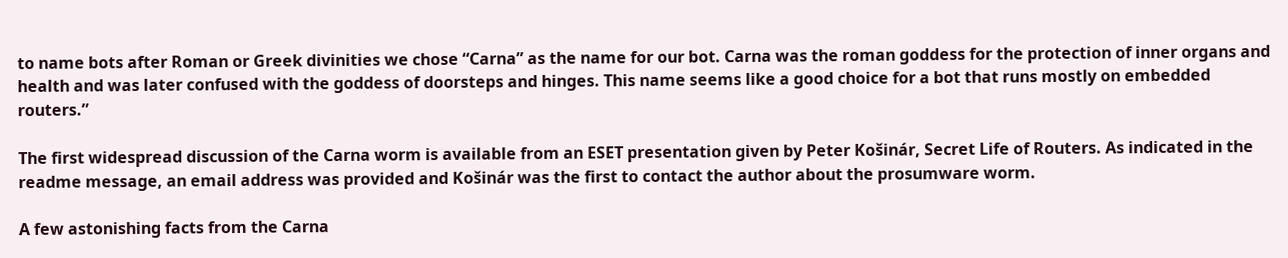to name bots after Roman or Greek divinities we chose “Carna” as the name for our bot. Carna was the roman goddess for the protection of inner organs and health and was later confused with the goddess of doorsteps and hinges. This name seems like a good choice for a bot that runs mostly on embedded routers.”

The first widespread discussion of the Carna worm is available from an ESET presentation given by Peter Košinár, Secret Life of Routers. As indicated in the readme message, an email address was provided and Košinár was the first to contact the author about the prosumware worm.

A few astonishing facts from the Carna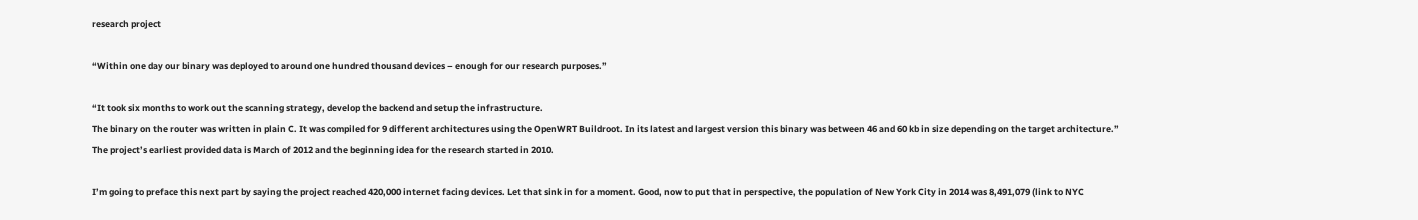research project

“Within one day our binary was deployed to around one hundred thousand devices – enough for our research purposes.”

“It took six months to work out the scanning strategy, develop the backend and setup the infrastructure.
The binary on the router was written in plain C. It was compiled for 9 different architectures using the OpenWRT Buildroot. In its latest and largest version this binary was between 46 and 60 kb in size depending on the target architecture.” The project’s earliest provided data is March of 2012 and the beginning idea for the research started in 2010.

I’m going to preface this next part by saying the project reached 420,000 internet facing devices. Let that sink in for a moment. Good, now to put that in perspective, the population of New York City in 2014 was 8,491,079 (link to NYC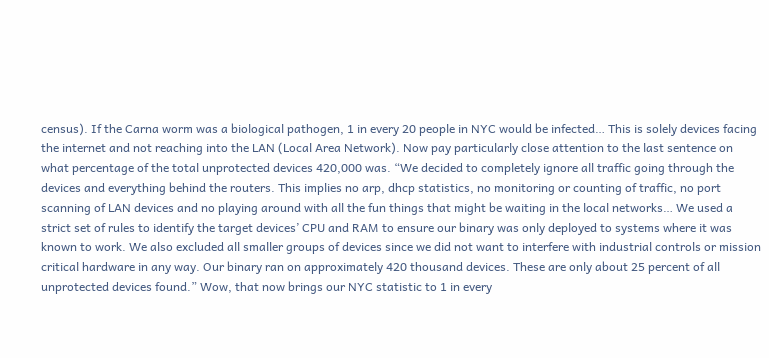census). If the Carna worm was a biological pathogen, 1 in every 20 people in NYC would be infected… This is solely devices facing the internet and not reaching into the LAN (Local Area Network). Now pay particularly close attention to the last sentence on what percentage of the total unprotected devices 420,000 was. “We decided to completely ignore all traffic going through the devices and everything behind the routers. This implies no arp, dhcp statistics, no monitoring or counting of traffic, no port scanning of LAN devices and no playing around with all the fun things that might be waiting in the local networks… We used a strict set of rules to identify the target devices’ CPU and RAM to ensure our binary was only deployed to systems where it was known to work. We also excluded all smaller groups of devices since we did not want to interfere with industrial controls or mission critical hardware in any way. Our binary ran on approximately 420 thousand devices. These are only about 25 percent of all unprotected devices found.” Wow, that now brings our NYC statistic to 1 in every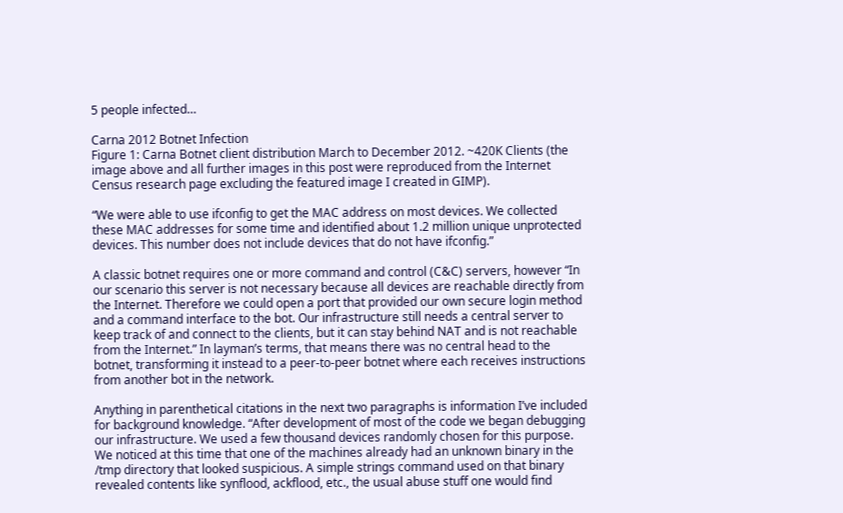5 people infected…

Carna 2012 Botnet Infection
Figure 1: Carna Botnet client distribution March to December 2012. ~420K Clients (the image above and all further images in this post were reproduced from the Internet Census research page excluding the featured image I created in GIMP).

“We were able to use ifconfig to get the MAC address on most devices. We collected these MAC addresses for some time and identified about 1.2 million unique unprotected devices. This number does not include devices that do not have ifconfig.”

A classic botnet requires one or more command and control (C&C) servers, however “In our scenario this server is not necessary because all devices are reachable directly from the Internet. Therefore we could open a port that provided our own secure login method and a command interface to the bot. Our infrastructure still needs a central server to keep track of and connect to the clients, but it can stay behind NAT and is not reachable from the Internet.” In layman’s terms, that means there was no central head to the botnet, transforming it instead to a peer-to-peer botnet where each receives instructions from another bot in the network.

Anything in parenthetical citations in the next two paragraphs is information I’ve included for background knowledge. “After development of most of the code we began debugging our infrastructure. We used a few thousand devices randomly chosen for this purpose. We noticed at this time that one of the machines already had an unknown binary in the /tmp directory that looked suspicious. A simple strings command used on that binary revealed contents like synflood, ackflood, etc., the usual abuse stuff one would find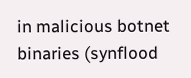in malicious botnet binaries (synflood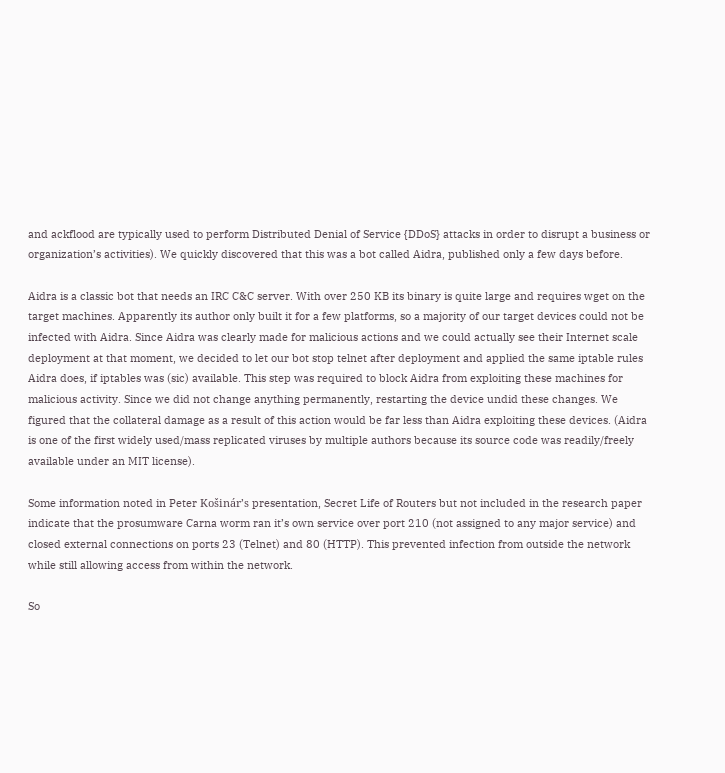and ackflood are typically used to perform Distributed Denial of Service {DDoS} attacks in order to disrupt a business or organization’s activities). We quickly discovered that this was a bot called Aidra, published only a few days before.

Aidra is a classic bot that needs an IRC C&C server. With over 250 KB its binary is quite large and requires wget on the target machines. Apparently its author only built it for a few platforms, so a majority of our target devices could not be infected with Aidra. Since Aidra was clearly made for malicious actions and we could actually see their Internet scale deployment at that moment, we decided to let our bot stop telnet after deployment and applied the same iptable rules Aidra does, if iptables was (sic) available. This step was required to block Aidra from exploiting these machines for malicious activity. Since we did not change anything permanently, restarting the device undid these changes. We figured that the collateral damage as a result of this action would be far less than Aidra exploiting these devices. (Aidra is one of the first widely used/mass replicated viruses by multiple authors because its source code was readily/freely available under an MIT license).

Some information noted in Peter Košinár’s presentation, Secret Life of Routers but not included in the research paper indicate that the prosumware Carna worm ran it’s own service over port 210 (not assigned to any major service) and closed external connections on ports 23 (Telnet) and 80 (HTTP). This prevented infection from outside the network while still allowing access from within the network.

So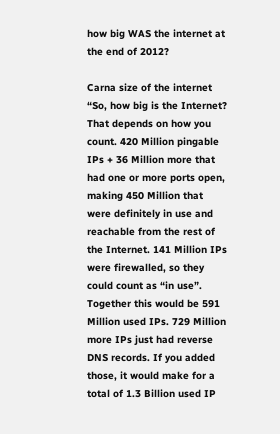how big WAS the internet at the end of 2012?

Carna size of the internet
“So, how big is the Internet?
That depends on how you count. 420 Million pingable IPs + 36 Million more that had one or more ports open, making 450 Million that were definitely in use and reachable from the rest of the Internet. 141 Million IPs were firewalled, so they could count as “in use”. Together this would be 591 Million used IPs. 729 Million more IPs just had reverse DNS records. If you added those, it would make for a total of 1.3 Billion used IP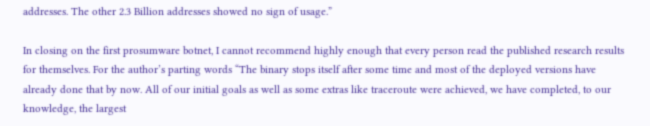addresses. The other 2.3 Billion addresses showed no sign of usage.”

In closing on the first prosumware botnet, I cannot recommend highly enough that every person read the published research results for themselves. For the author’s parting words “The binary stops itself after some time and most of the deployed versions have already done that by now. All of our initial goals as well as some extras like traceroute were achieved, we have completed, to our knowledge, the largest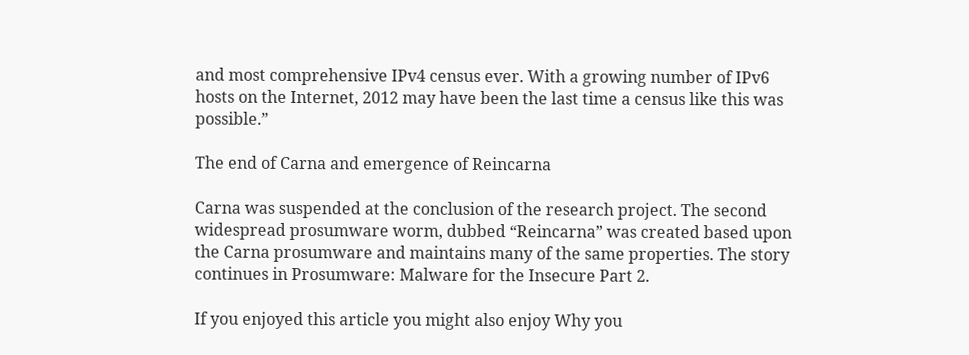and most comprehensive IPv4 census ever. With a growing number of IPv6 hosts on the Internet, 2012 may have been the last time a census like this was possible.”

The end of Carna and emergence of Reincarna

Carna was suspended at the conclusion of the research project. The second widespread prosumware worm, dubbed “Reincarna” was created based upon the Carna prosumware and maintains many of the same properties. The story continues in Prosumware: Malware for the Insecure Part 2.

If you enjoyed this article you might also enjoy Why you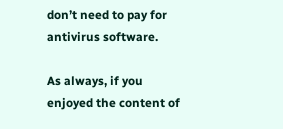don’t need to pay for antivirus software.

As always, if you enjoyed the content of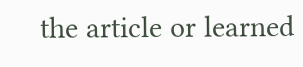the article or learned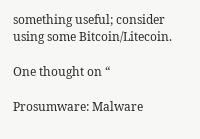something useful; consider using some Bitcoin/Litecoin.

One thought on “

Prosumware: Malware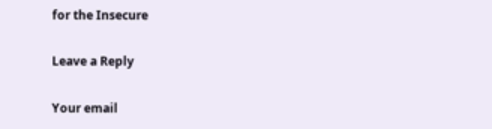for the Insecure

Leave a Reply

Your email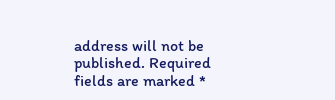address will not be published. Required fields are marked *